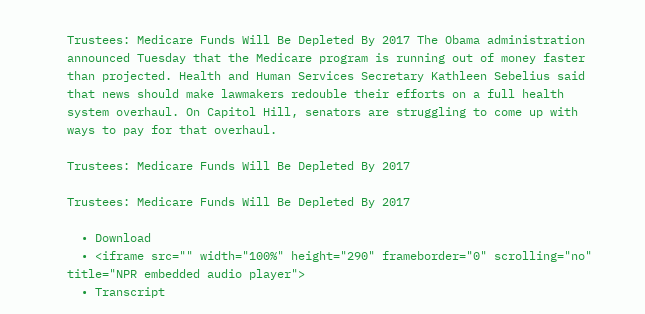Trustees: Medicare Funds Will Be Depleted By 2017 The Obama administration announced Tuesday that the Medicare program is running out of money faster than projected. Health and Human Services Secretary Kathleen Sebelius said that news should make lawmakers redouble their efforts on a full health system overhaul. On Capitol Hill, senators are struggling to come up with ways to pay for that overhaul.

Trustees: Medicare Funds Will Be Depleted By 2017

Trustees: Medicare Funds Will Be Depleted By 2017

  • Download
  • <iframe src="" width="100%" height="290" frameborder="0" scrolling="no" title="NPR embedded audio player">
  • Transcript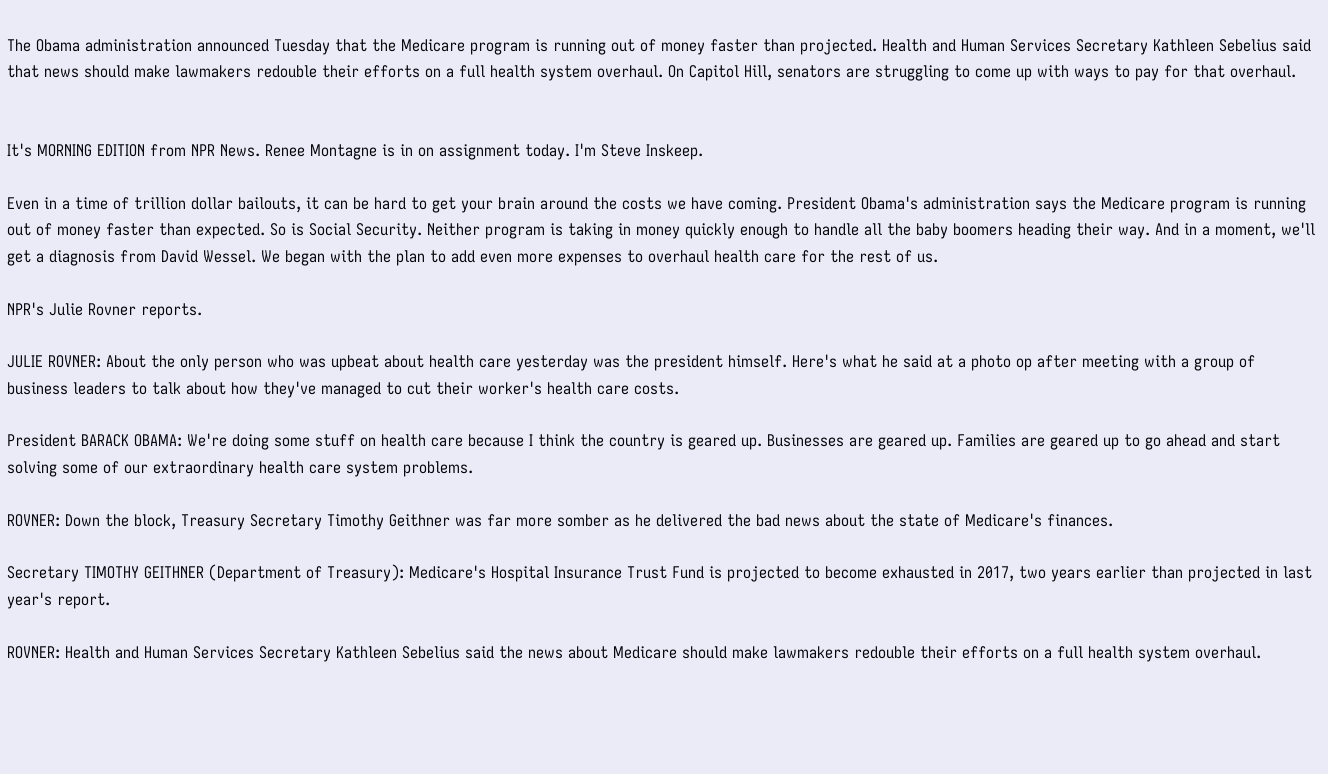The Obama administration announced Tuesday that the Medicare program is running out of money faster than projected. Health and Human Services Secretary Kathleen Sebelius said that news should make lawmakers redouble their efforts on a full health system overhaul. On Capitol Hill, senators are struggling to come up with ways to pay for that overhaul.


It's MORNING EDITION from NPR News. Renee Montagne is in on assignment today. I'm Steve Inskeep.

Even in a time of trillion dollar bailouts, it can be hard to get your brain around the costs we have coming. President Obama's administration says the Medicare program is running out of money faster than expected. So is Social Security. Neither program is taking in money quickly enough to handle all the baby boomers heading their way. And in a moment, we'll get a diagnosis from David Wessel. We began with the plan to add even more expenses to overhaul health care for the rest of us.

NPR's Julie Rovner reports.

JULIE ROVNER: About the only person who was upbeat about health care yesterday was the president himself. Here's what he said at a photo op after meeting with a group of business leaders to talk about how they've managed to cut their worker's health care costs.

President BARACK OBAMA: We're doing some stuff on health care because I think the country is geared up. Businesses are geared up. Families are geared up to go ahead and start solving some of our extraordinary health care system problems.

ROVNER: Down the block, Treasury Secretary Timothy Geithner was far more somber as he delivered the bad news about the state of Medicare's finances.

Secretary TIMOTHY GEITHNER (Department of Treasury): Medicare's Hospital Insurance Trust Fund is projected to become exhausted in 2017, two years earlier than projected in last year's report.

ROVNER: Health and Human Services Secretary Kathleen Sebelius said the news about Medicare should make lawmakers redouble their efforts on a full health system overhaul.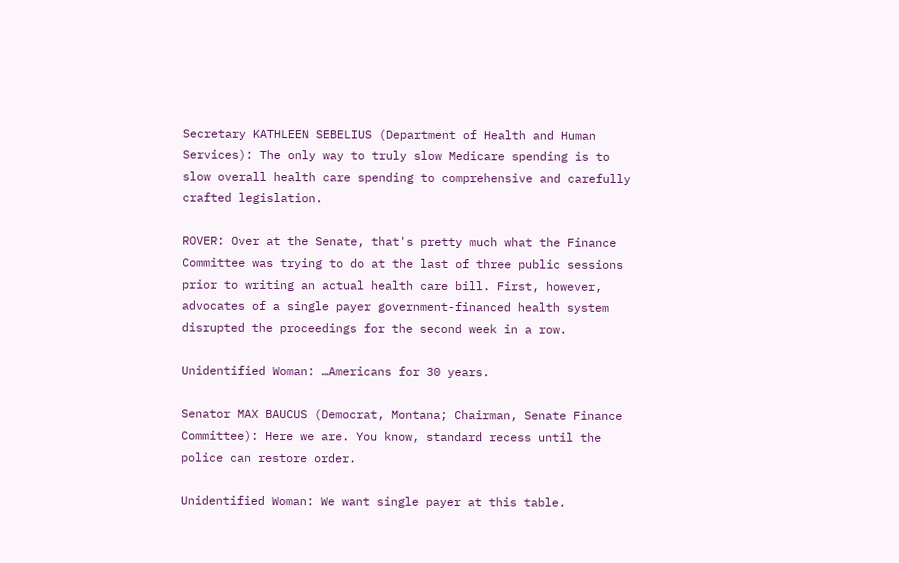Secretary KATHLEEN SEBELIUS (Department of Health and Human Services): The only way to truly slow Medicare spending is to slow overall health care spending to comprehensive and carefully crafted legislation.

ROVER: Over at the Senate, that's pretty much what the Finance Committee was trying to do at the last of three public sessions prior to writing an actual health care bill. First, however, advocates of a single payer government-financed health system disrupted the proceedings for the second week in a row.

Unidentified Woman: …Americans for 30 years.

Senator MAX BAUCUS (Democrat, Montana; Chairman, Senate Finance Committee): Here we are. You know, standard recess until the police can restore order.

Unidentified Woman: We want single payer at this table.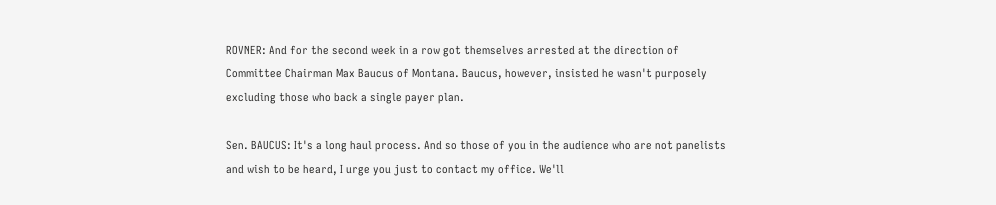ROVNER: And for the second week in a row got themselves arrested at the direction of Committee Chairman Max Baucus of Montana. Baucus, however, insisted he wasn't purposely excluding those who back a single payer plan.

Sen. BAUCUS: It's a long haul process. And so those of you in the audience who are not panelists and wish to be heard, I urge you just to contact my office. We'll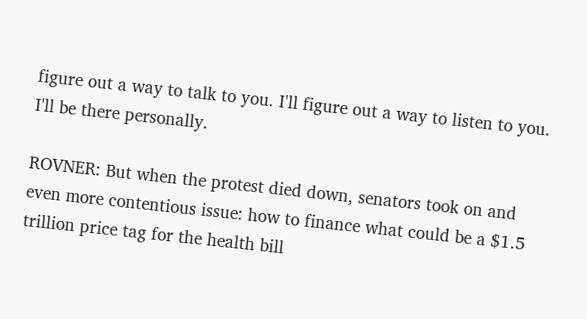figure out a way to talk to you. I'll figure out a way to listen to you. I'll be there personally.

ROVNER: But when the protest died down, senators took on and even more contentious issue: how to finance what could be a $1.5 trillion price tag for the health bill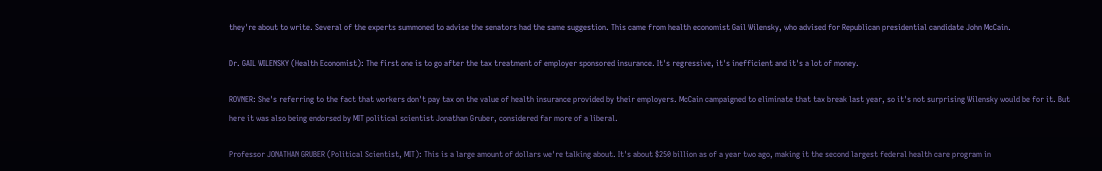they're about to write. Several of the experts summoned to advise the senators had the same suggestion. This came from health economist Gail Wilensky, who advised for Republican presidential candidate John McCain.

Dr. GAIL WILENSKY (Health Economist): The first one is to go after the tax treatment of employer sponsored insurance. It's regressive, it's inefficient and it's a lot of money.

ROVNER: She's referring to the fact that workers don't pay tax on the value of health insurance provided by their employers. McCain campaigned to eliminate that tax break last year, so it's not surprising Wilensky would be for it. But here it was also being endorsed by MIT political scientist Jonathan Gruber, considered far more of a liberal.

Professor JONATHAN GRUBER (Political Scientist, MIT): This is a large amount of dollars we're talking about. It's about $250 billion as of a year two ago, making it the second largest federal health care program in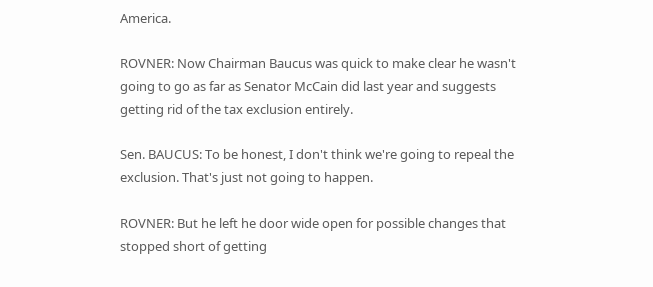America.

ROVNER: Now Chairman Baucus was quick to make clear he wasn't going to go as far as Senator McCain did last year and suggests getting rid of the tax exclusion entirely.

Sen. BAUCUS: To be honest, I don't think we're going to repeal the exclusion. That's just not going to happen.

ROVNER: But he left he door wide open for possible changes that stopped short of getting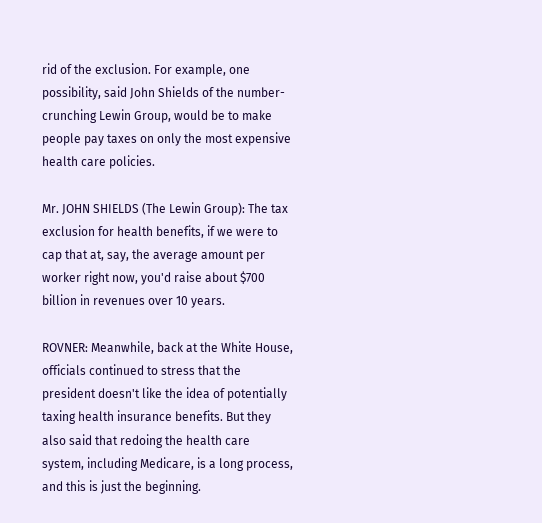rid of the exclusion. For example, one possibility, said John Shields of the number-crunching Lewin Group, would be to make people pay taxes on only the most expensive health care policies.

Mr. JOHN SHIELDS (The Lewin Group): The tax exclusion for health benefits, if we were to cap that at, say, the average amount per worker right now, you'd raise about $700 billion in revenues over 10 years.

ROVNER: Meanwhile, back at the White House, officials continued to stress that the president doesn't like the idea of potentially taxing health insurance benefits. But they also said that redoing the health care system, including Medicare, is a long process, and this is just the beginning.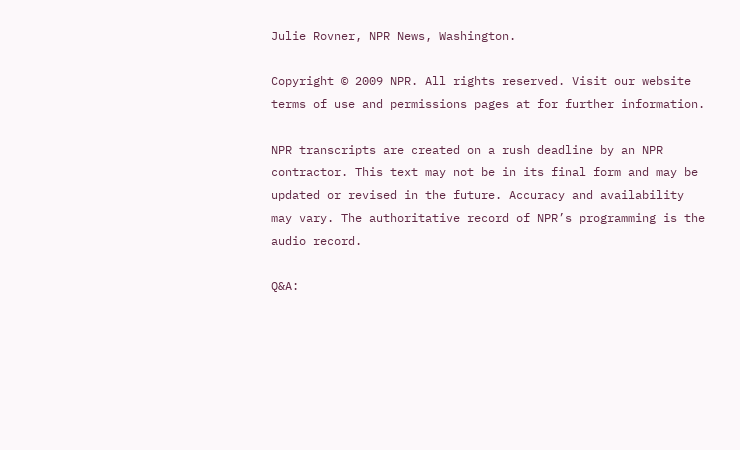Julie Rovner, NPR News, Washington.

Copyright © 2009 NPR. All rights reserved. Visit our website terms of use and permissions pages at for further information.

NPR transcripts are created on a rush deadline by an NPR contractor. This text may not be in its final form and may be updated or revised in the future. Accuracy and availability may vary. The authoritative record of NPR’s programming is the audio record.

Q&A: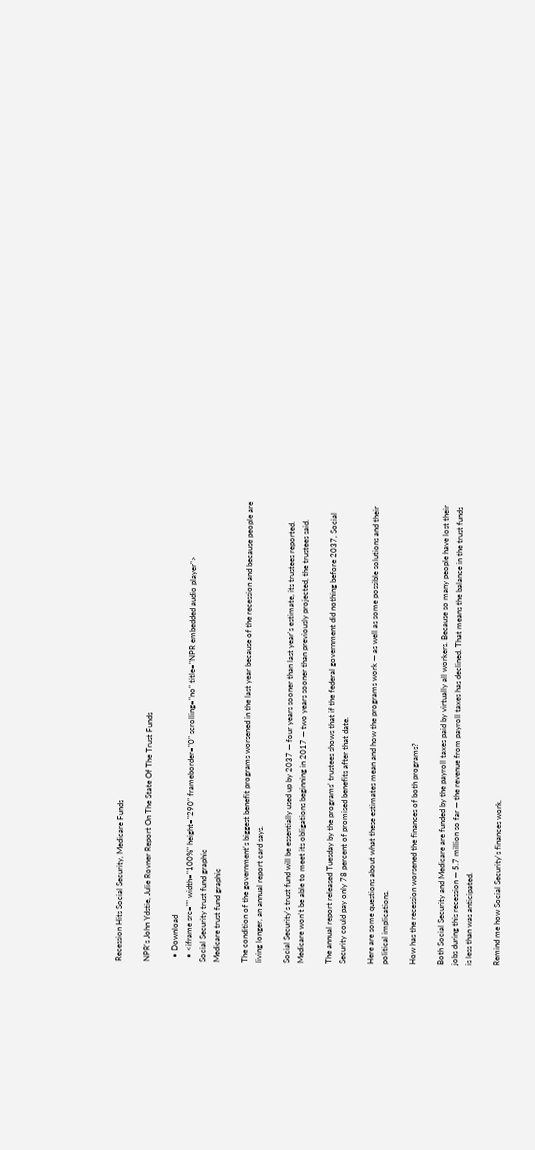Recession Hits Social Security, Medicare Funds

NPR's John Ydstie, Julie Rovner Report On The State Of The Trust Funds

  • Download
  • <iframe src="" width="100%" height="290" frameborder="0" scrolling="no" title="NPR embedded audio player">
Social Security trust fund graphic
Medicare trust fund graphic

The condition of the government's biggest benefit programs worsened in the last year because of the recession and because people are living longer, an annual report card says.

Social Security's trust fund will be essentially used up by 2037 — four years sooner than last year's estimate, its trustees reported. Medicare won't be able to meet its obligations beginning in 2017 — two years sooner than previously projected, the trustees said.

The annual report released Tuesday by the programs' trustees shows that if the federal government did nothing before 2037, Social Security could pay only 78 percent of promised benefits after that date.

Here are some questions about what these estimates mean and how the programs work — as well as some possible solutions and their political implications.

How has the recession worsened the finances of both programs?

Both Social Security and Medicare are funded by the payroll taxes paid by virtually all workers. Because so many people have lost their jobs during this recession — 5.7 million so far — the revenue from payroll taxes has declined. That means the balance in the trust funds is less than was anticipated.

Remind me how Social Security's finances work.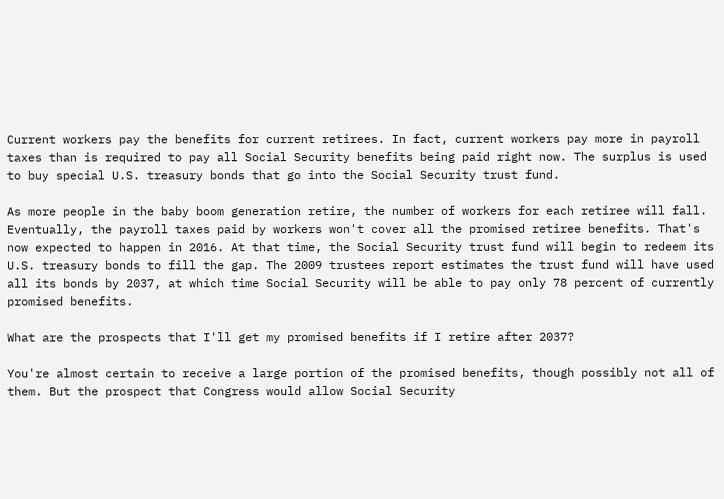Current workers pay the benefits for current retirees. In fact, current workers pay more in payroll taxes than is required to pay all Social Security benefits being paid right now. The surplus is used to buy special U.S. treasury bonds that go into the Social Security trust fund.

As more people in the baby boom generation retire, the number of workers for each retiree will fall. Eventually, the payroll taxes paid by workers won't cover all the promised retiree benefits. That's now expected to happen in 2016. At that time, the Social Security trust fund will begin to redeem its U.S. treasury bonds to fill the gap. The 2009 trustees report estimates the trust fund will have used all its bonds by 2037, at which time Social Security will be able to pay only 78 percent of currently promised benefits.

What are the prospects that I'll get my promised benefits if I retire after 2037?

You're almost certain to receive a large portion of the promised benefits, though possibly not all of them. But the prospect that Congress would allow Social Security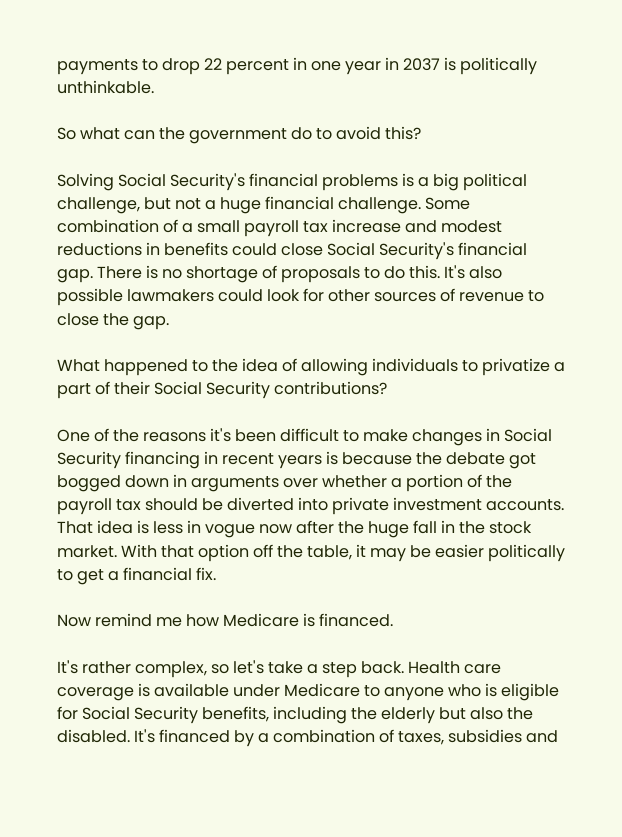payments to drop 22 percent in one year in 2037 is politically unthinkable.

So what can the government do to avoid this?

Solving Social Security's financial problems is a big political challenge, but not a huge financial challenge. Some combination of a small payroll tax increase and modest reductions in benefits could close Social Security's financial gap. There is no shortage of proposals to do this. It's also possible lawmakers could look for other sources of revenue to close the gap.

What happened to the idea of allowing individuals to privatize a part of their Social Security contributions?

One of the reasons it's been difficult to make changes in Social Security financing in recent years is because the debate got bogged down in arguments over whether a portion of the payroll tax should be diverted into private investment accounts. That idea is less in vogue now after the huge fall in the stock market. With that option off the table, it may be easier politically to get a financial fix.

Now remind me how Medicare is financed.

It's rather complex, so let's take a step back. Health care coverage is available under Medicare to anyone who is eligible for Social Security benefits, including the elderly but also the disabled. It's financed by a combination of taxes, subsidies and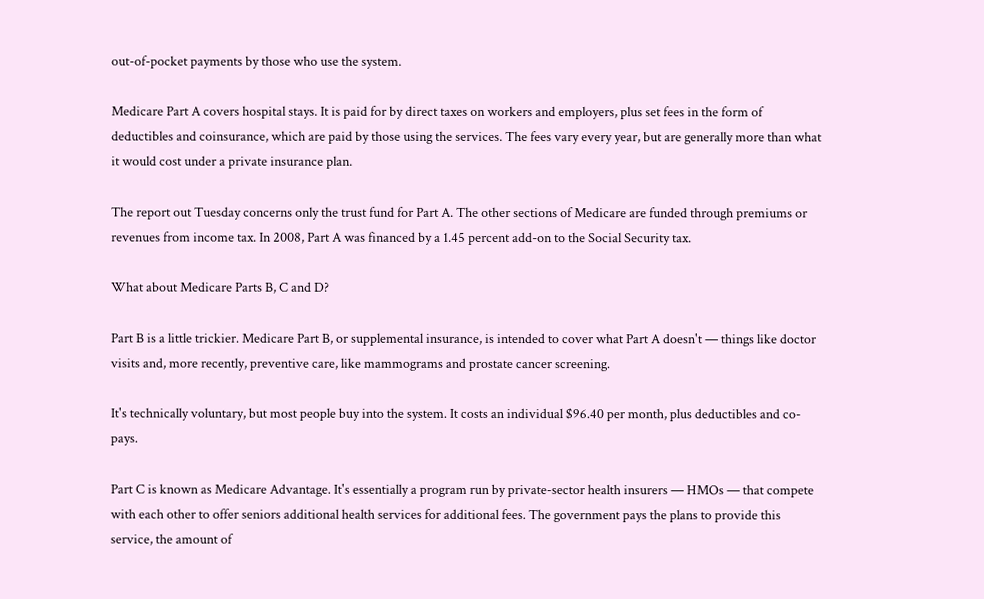out-of-pocket payments by those who use the system.

Medicare Part A covers hospital stays. It is paid for by direct taxes on workers and employers, plus set fees in the form of deductibles and coinsurance, which are paid by those using the services. The fees vary every year, but are generally more than what it would cost under a private insurance plan.

The report out Tuesday concerns only the trust fund for Part A. The other sections of Medicare are funded through premiums or revenues from income tax. In 2008, Part A was financed by a 1.45 percent add-on to the Social Security tax.

What about Medicare Parts B, C and D?

Part B is a little trickier. Medicare Part B, or supplemental insurance, is intended to cover what Part A doesn't — things like doctor visits and, more recently, preventive care, like mammograms and prostate cancer screening.

It's technically voluntary, but most people buy into the system. It costs an individual $96.40 per month, plus deductibles and co-pays.

Part C is known as Medicare Advantage. It's essentially a program run by private-sector health insurers — HMOs — that compete with each other to offer seniors additional health services for additional fees. The government pays the plans to provide this service, the amount of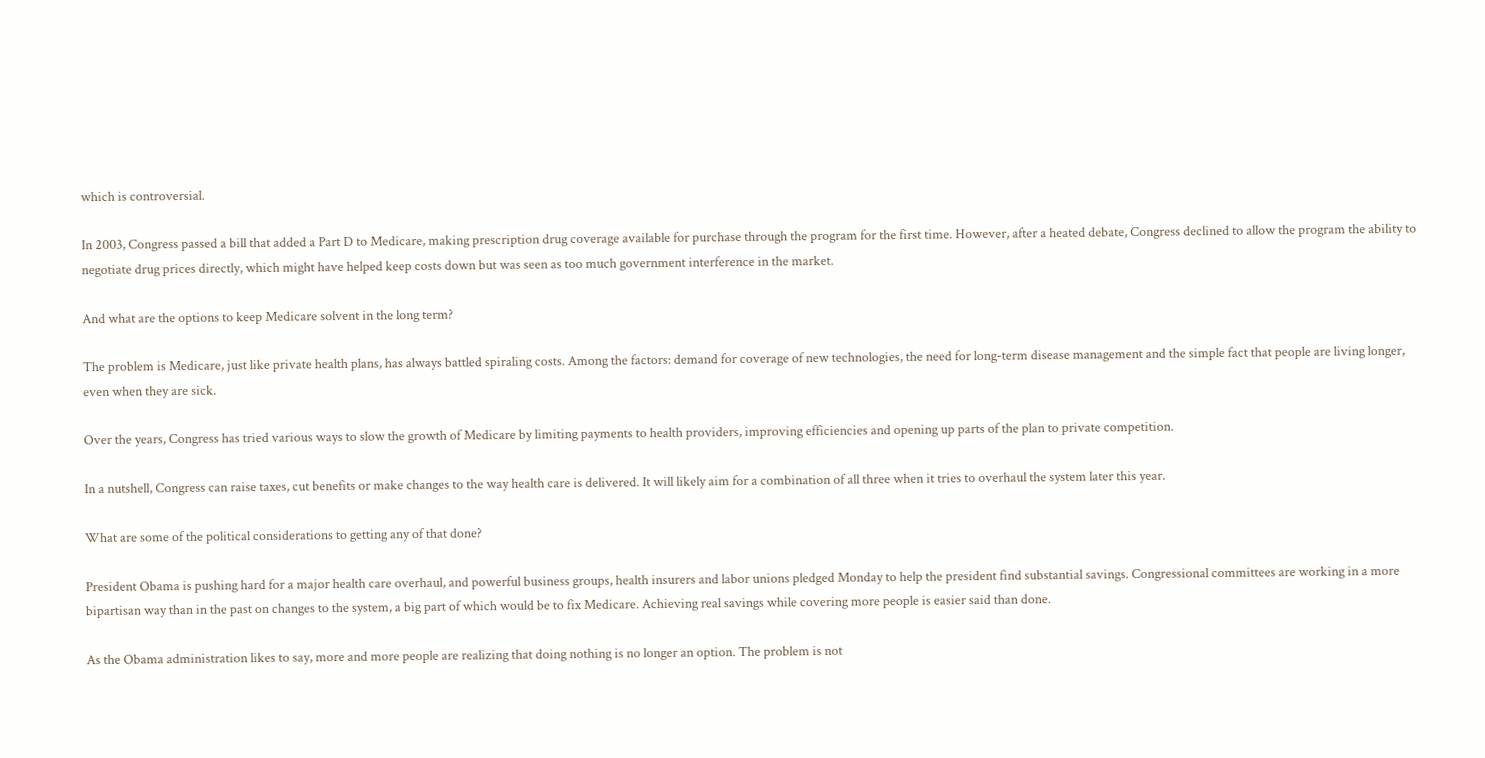which is controversial.

In 2003, Congress passed a bill that added a Part D to Medicare, making prescription drug coverage available for purchase through the program for the first time. However, after a heated debate, Congress declined to allow the program the ability to negotiate drug prices directly, which might have helped keep costs down but was seen as too much government interference in the market.

And what are the options to keep Medicare solvent in the long term?

The problem is Medicare, just like private health plans, has always battled spiraling costs. Among the factors: demand for coverage of new technologies, the need for long-term disease management and the simple fact that people are living longer, even when they are sick.

Over the years, Congress has tried various ways to slow the growth of Medicare by limiting payments to health providers, improving efficiencies and opening up parts of the plan to private competition.

In a nutshell, Congress can raise taxes, cut benefits or make changes to the way health care is delivered. It will likely aim for a combination of all three when it tries to overhaul the system later this year.

What are some of the political considerations to getting any of that done?

President Obama is pushing hard for a major health care overhaul, and powerful business groups, health insurers and labor unions pledged Monday to help the president find substantial savings. Congressional committees are working in a more bipartisan way than in the past on changes to the system, a big part of which would be to fix Medicare. Achieving real savings while covering more people is easier said than done.

As the Obama administration likes to say, more and more people are realizing that doing nothing is no longer an option. The problem is not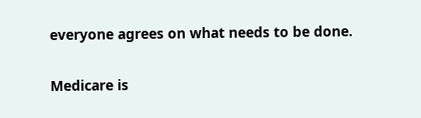everyone agrees on what needs to be done.

Medicare is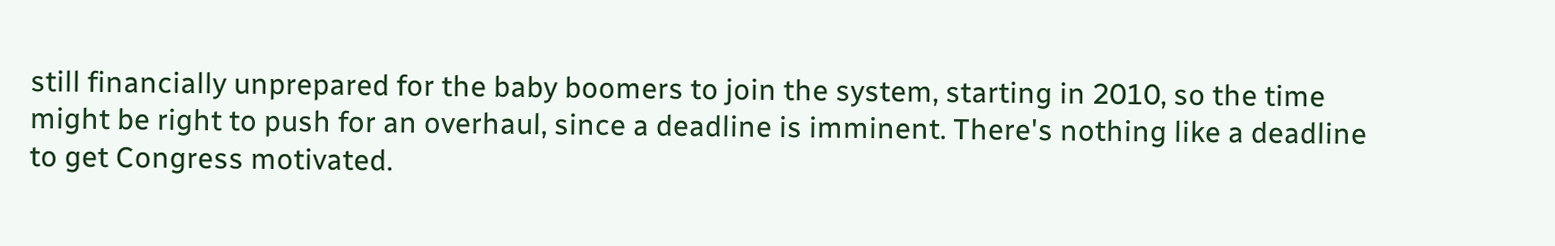still financially unprepared for the baby boomers to join the system, starting in 2010, so the time might be right to push for an overhaul, since a deadline is imminent. There's nothing like a deadline to get Congress motivated.